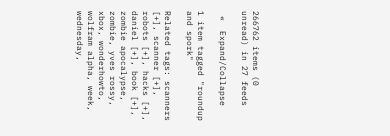266762 items (0 unread) in 27 feeds

 «  Expand/Collapse

1 item tagged "roundup and spork"

Related tags: scanners [+], scanner [+], robots [+], hacks [+], daniel [+], book [+], zombie apocalypse, zombie, yves rossy, xbox, wonderhowto, wolfram alpha, week, wednesday,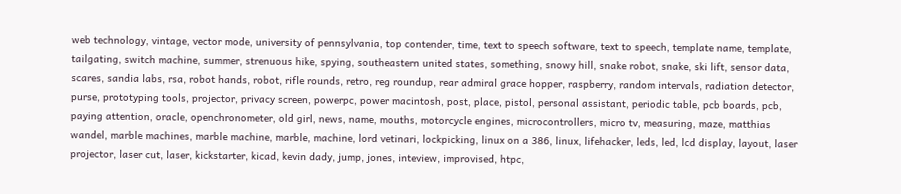web technology, vintage, vector mode, university of pennsylvania, top contender, time, text to speech software, text to speech, template name, template, tailgating, switch machine, summer, strenuous hike, spying, southeastern united states, something, snowy hill, snake robot, snake, ski lift, sensor data, scares, sandia labs, rsa, robot hands, robot, rifle rounds, retro, reg roundup, rear admiral grace hopper, raspberry, random intervals, radiation detector, purse, prototyping tools, projector, privacy screen, powerpc, power macintosh, post, place, pistol, personal assistant, periodic table, pcb boards, pcb, paying attention, oracle, openchronometer, old girl, news, name, mouths, motorcycle engines, microcontrollers, micro tv, measuring, maze, matthias wandel, marble machines, marble machine, marble, machine, lord vetinari, lockpicking, linux on a 386, linux, lifehacker, leds, led, lcd display, layout, laser projector, laser cut, laser, kickstarter, kicad, kevin dady, jump, jones, inteview, improvised, htpc,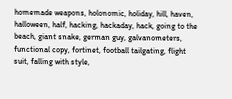homemade weapons, holonomic, holiday, hill, haven, halloween, half, hacking, hackaday, hack, going to the beach, giant snake, german guy, galvanometers, functional copy, fortinet, football tailgating, flight suit, falling with style,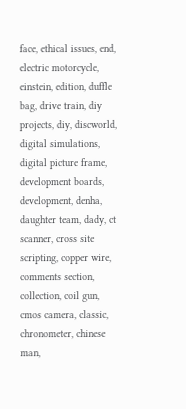face, ethical issues, end, electric motorcycle, einstein, edition, duffle bag, drive train, diy projects, diy, discworld, digital simulations, digital picture frame, development boards, development, denha, daughter team, dady, ct scanner, cross site scripting, copper wire, comments section, collection, coil gun, cmos camera, classic, chronometer, chinese man,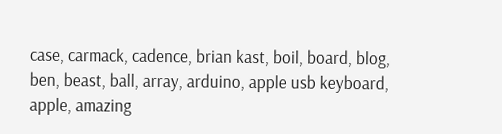case, carmack, cadence, brian kast, boil, board, blog, ben, beast, ball, array, arduino, apple usb keyboard, apple, amazing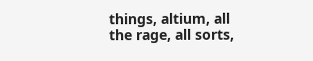things, altium, all the rage, all sorts,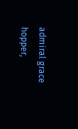admiral grace hopper,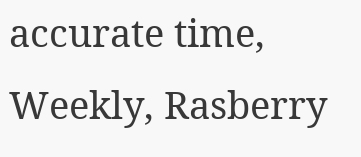accurate time, Weekly, Rasberry